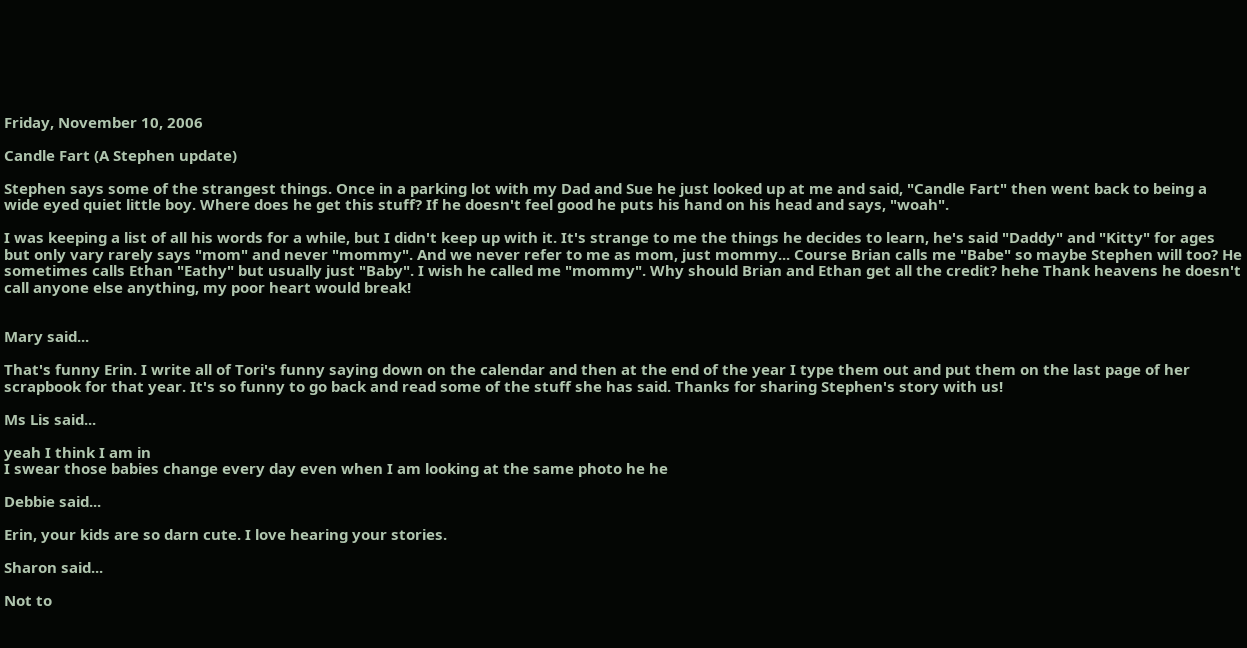Friday, November 10, 2006

Candle Fart (A Stephen update)

Stephen says some of the strangest things. Once in a parking lot with my Dad and Sue he just looked up at me and said, "Candle Fart" then went back to being a wide eyed quiet little boy. Where does he get this stuff? If he doesn't feel good he puts his hand on his head and says, "woah".

I was keeping a list of all his words for a while, but I didn't keep up with it. It's strange to me the things he decides to learn, he's said "Daddy" and "Kitty" for ages but only vary rarely says "mom" and never "mommy". And we never refer to me as mom, just mommy... Course Brian calls me "Babe" so maybe Stephen will too? He sometimes calls Ethan "Eathy" but usually just "Baby". I wish he called me "mommy". Why should Brian and Ethan get all the credit? hehe Thank heavens he doesn't call anyone else anything, my poor heart would break!


Mary said...

That's funny Erin. I write all of Tori's funny saying down on the calendar and then at the end of the year I type them out and put them on the last page of her scrapbook for that year. It's so funny to go back and read some of the stuff she has said. Thanks for sharing Stephen's story with us!

Ms Lis said...

yeah I think I am in
I swear those babies change every day even when I am looking at the same photo he he

Debbie said...

Erin, your kids are so darn cute. I love hearing your stories.

Sharon said...

Not to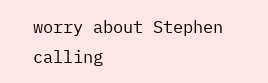worry about Stephen calling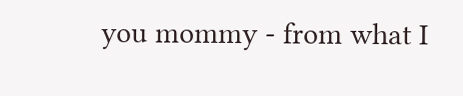you mommy - from what I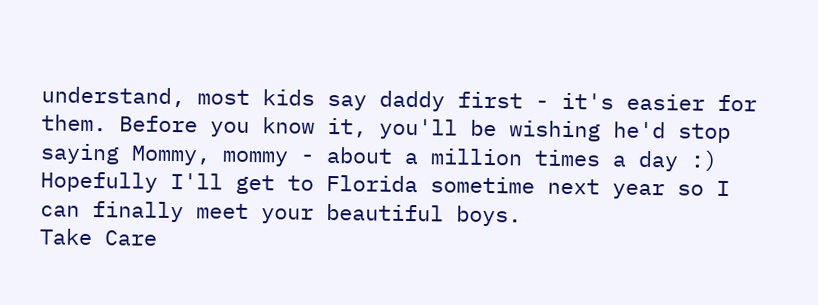understand, most kids say daddy first - it's easier for them. Before you know it, you'll be wishing he'd stop saying Mommy, mommy - about a million times a day :)
Hopefully I'll get to Florida sometime next year so I can finally meet your beautiful boys.
Take Care